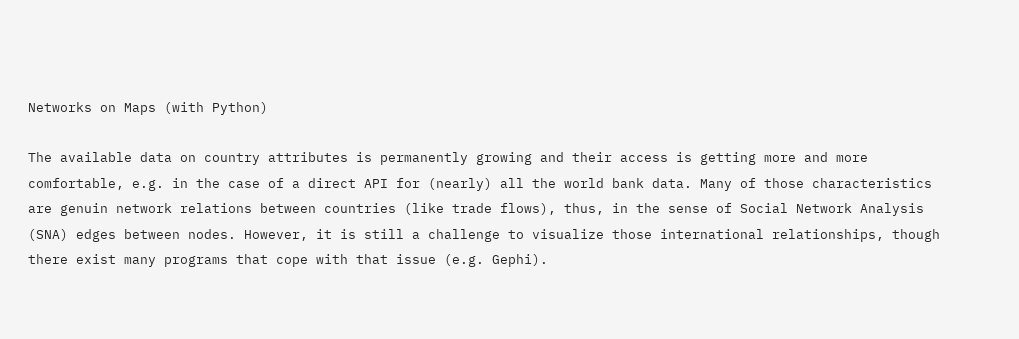Networks on Maps (with Python)

The available data on country attributes is permanently growing and their access is getting more and more comfortable, e.g. in the case of a direct API for (nearly) all the world bank data. Many of those characteristics are genuin network relations between countries (like trade flows), thus, in the sense of Social Network Analysis (SNA) edges between nodes. However, it is still a challenge to visualize those international relationships, though there exist many programs that cope with that issue (e.g. Gephi).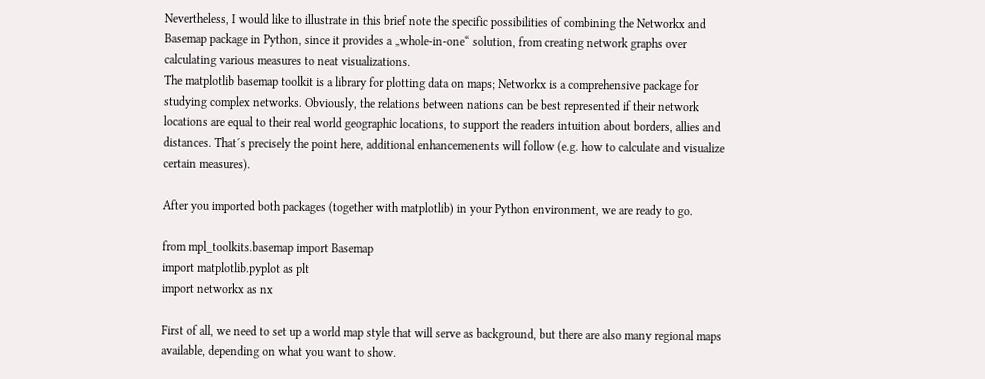Nevertheless, I would like to illustrate in this brief note the specific possibilities of combining the Networkx and Basemap package in Python, since it provides a „whole-in-one“ solution, from creating network graphs over calculating various measures to neat visualizations.
The matplotlib basemap toolkit is a library for plotting data on maps; Networkx is a comprehensive package for studying complex networks. Obviously, the relations between nations can be best represented if their network locations are equal to their real world geographic locations, to support the readers intuition about borders, allies and distances. That´s precisely the point here, additional enhancemenents will follow (e.g. how to calculate and visualize certain measures).

After you imported both packages (together with matplotlib) in your Python environment, we are ready to go.

from mpl_toolkits.basemap import Basemap
import matplotlib.pyplot as plt
import networkx as nx

First of all, we need to set up a world map style that will serve as background, but there are also many regional maps available, depending on what you want to show.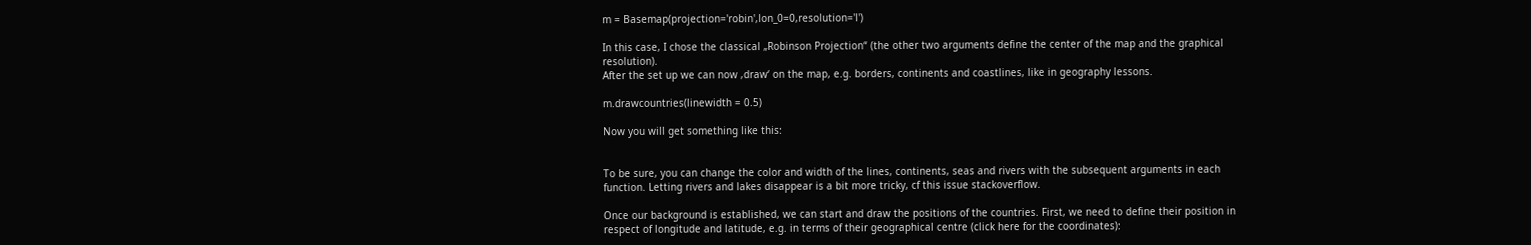m = Basemap(projection='robin',lon_0=0,resolution='l')

In this case, I chose the classical „Robinson Projection“ (the other two arguments define the center of the map and the graphical resolution).
After the set up we can now ‚draw‘ on the map, e.g. borders, continents and coastlines, like in geography lessons.

m.drawcountries(linewidth = 0.5)

Now you will get something like this:


To be sure, you can change the color and width of the lines, continents, seas and rivers with the subsequent arguments in each function. Letting rivers and lakes disappear is a bit more tricky, cf this issue stackoverflow.

Once our background is established, we can start and draw the positions of the countries. First, we need to define their position in respect of longitude and latitude, e.g. in terms of their geographical centre (click here for the coordinates):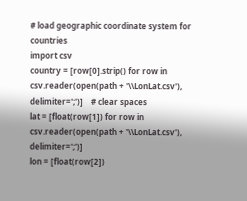# load geographic coordinate system for countries
import csv
country = [row[0].strip() for row in csv.reader(open(path + '\\LonLat.csv'), delimiter=';')]    # clear spaces
lat = [float(row[1]) for row in csv.reader(open(path + '\\LonLat.csv'), delimiter=';')]
lon = [float(row[2])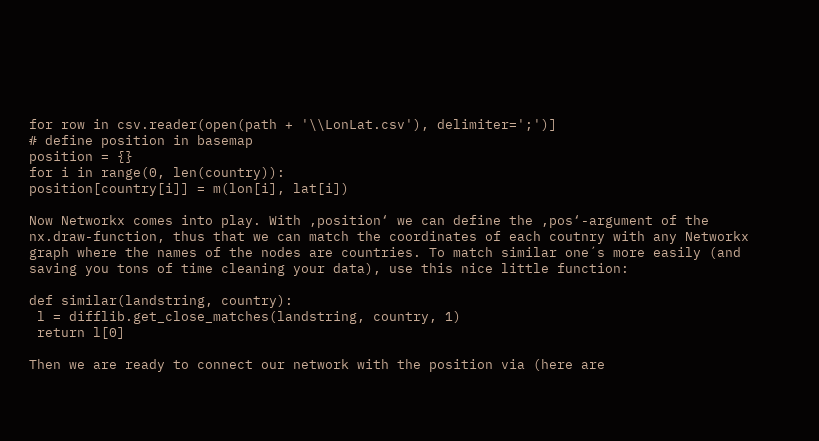for row in csv.reader(open(path + '\\LonLat.csv'), delimiter=';')]
# define position in basemap
position = {}
for i in range(0, len(country)):
position[country[i]] = m(lon[i], lat[i])

Now Networkx comes into play. With ‚position‘ we can define the ‚pos‘-argument of the nx.draw-function, thus that we can match the coordinates of each coutnry with any Networkx graph where the names of the nodes are countries. To match similar one´s more easily (and saving you tons of time cleaning your data), use this nice little function:

def similar(landstring, country):
 l = difflib.get_close_matches(landstring, country, 1)
 return l[0]

Then we are ready to connect our network with the position via (here are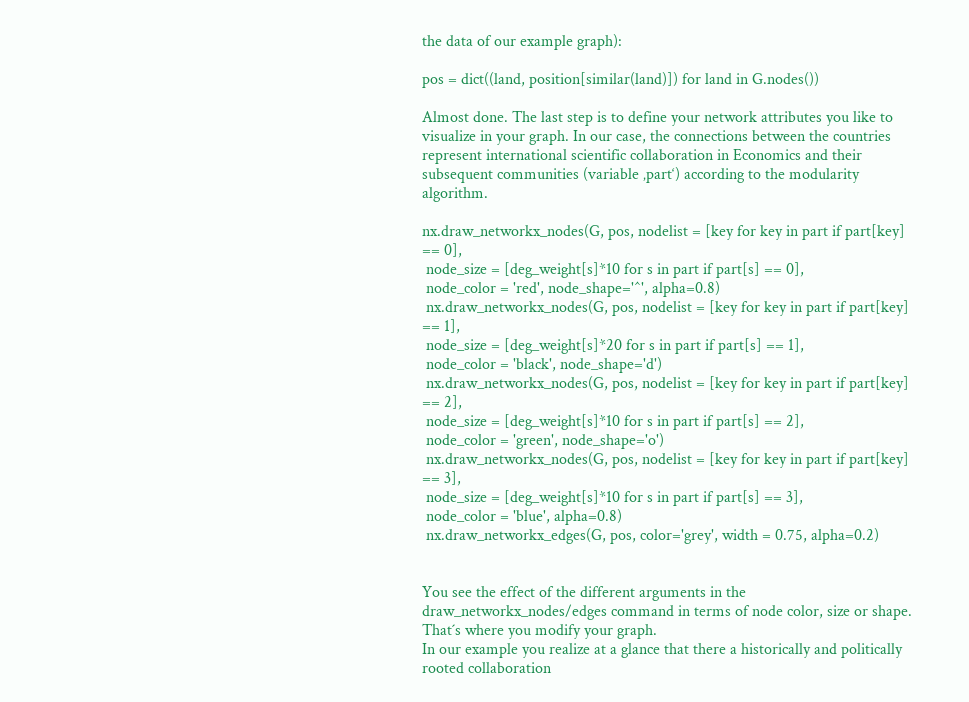the data of our example graph):

pos = dict((land, position[similar(land)]) for land in G.nodes())

Almost done. The last step is to define your network attributes you like to visualize in your graph. In our case, the connections between the countries represent international scientific collaboration in Economics and their subsequent communities (variable ‚part‘) according to the modularity algorithm.

nx.draw_networkx_nodes(G, pos, nodelist = [key for key in part if part[key] == 0],
 node_size = [deg_weight[s]*10 for s in part if part[s] == 0],
 node_color = 'red', node_shape='^', alpha=0.8)
 nx.draw_networkx_nodes(G, pos, nodelist = [key for key in part if part[key] == 1],
 node_size = [deg_weight[s]*20 for s in part if part[s] == 1],
 node_color = 'black', node_shape='d')
 nx.draw_networkx_nodes(G, pos, nodelist = [key for key in part if part[key] == 2],
 node_size = [deg_weight[s]*10 for s in part if part[s] == 2],
 node_color = 'green', node_shape='o')
 nx.draw_networkx_nodes(G, pos, nodelist = [key for key in part if part[key] == 3],
 node_size = [deg_weight[s]*10 for s in part if part[s] == 3],
 node_color = 'blue', alpha=0.8)
 nx.draw_networkx_edges(G, pos, color='grey', width = 0.75, alpha=0.2)


You see the effect of the different arguments in the draw_networkx_nodes/edges command in terms of node color, size or shape. That´s where you modify your graph.
In our example you realize at a glance that there a historically and politically rooted collaboration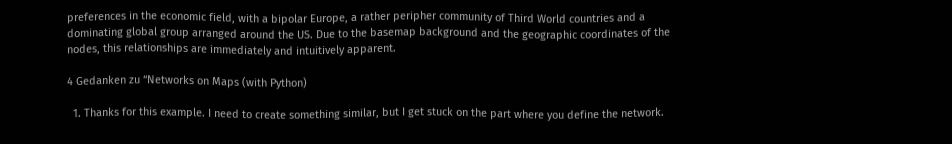preferences in the economic field, with a bipolar Europe, a rather peripher community of Third World countries and a dominating global group arranged around the US. Due to the basemap background and the geographic coordinates of the nodes, this relationships are immediately and intuitively apparent.

4 Gedanken zu “Networks on Maps (with Python)

  1. Thanks for this example. I need to create something similar, but I get stuck on the part where you define the network.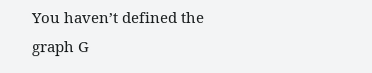You haven’t defined the graph G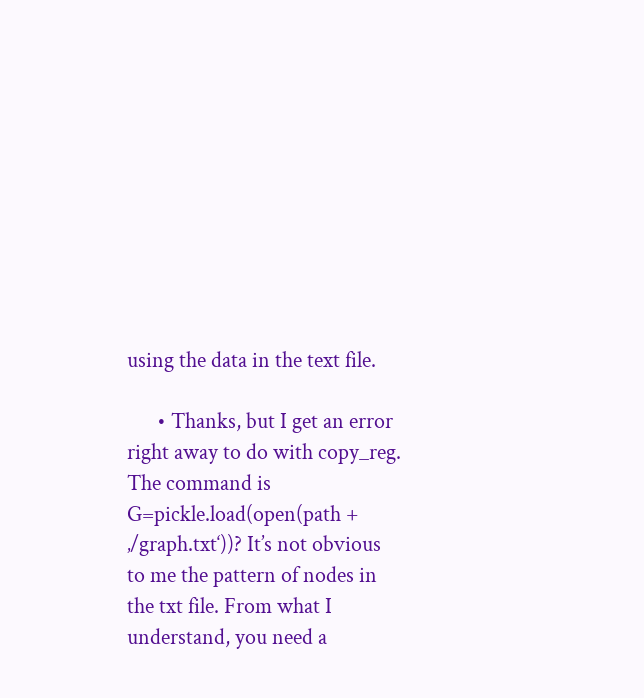using the data in the text file.

      • Thanks, but I get an error right away to do with copy_reg. The command is G=pickle.load(open(path + ‚/graph.txt‘))? It’s not obvious to me the pattern of nodes in the txt file. From what I understand, you need a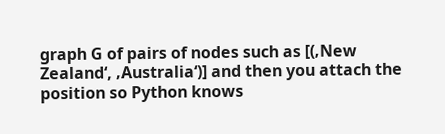graph G of pairs of nodes such as [(‚New Zealand‘, ‚Australia‘)] and then you attach the position so Python knows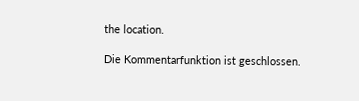the location.

Die Kommentarfunktion ist geschlossen.